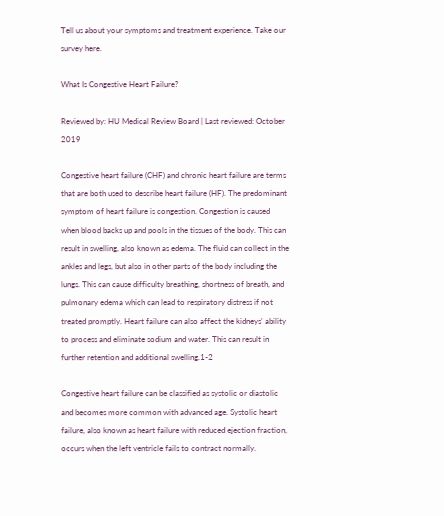Tell us about your symptoms and treatment experience. Take our survey here.

What Is Congestive Heart Failure?

Reviewed by: HU Medical Review Board | Last reviewed: October 2019

Congestive heart failure (CHF) and chronic heart failure are terms that are both used to describe heart failure (HF). The predominant symptom of heart failure is congestion. Congestion is caused when blood backs up and pools in the tissues of the body. This can result in swelling, also known as edema. The fluid can collect in the ankles and legs, but also in other parts of the body including the lungs. This can cause difficulty breathing, shortness of breath, and pulmonary edema which can lead to respiratory distress if not treated promptly. Heart failure can also affect the kidneys' ability to process and eliminate sodium and water. This can result in further retention and additional swelling.1-2

Congestive heart failure can be classified as systolic or diastolic and becomes more common with advanced age. Systolic heart failure, also known as heart failure with reduced ejection fraction, occurs when the left ventricle fails to contract normally.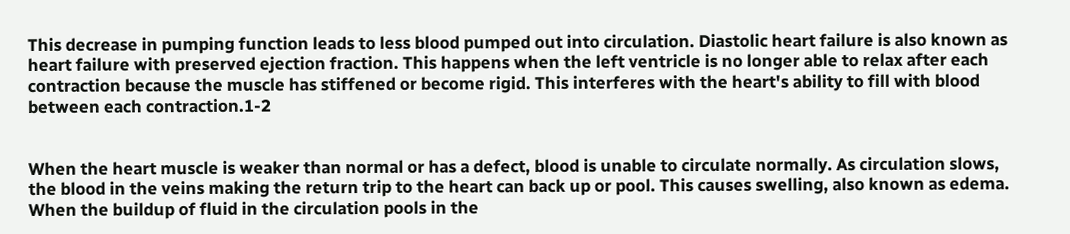This decrease in pumping function leads to less blood pumped out into circulation. Diastolic heart failure is also known as heart failure with preserved ejection fraction. This happens when the left ventricle is no longer able to relax after each contraction because the muscle has stiffened or become rigid. This interferes with the heart's ability to fill with blood between each contraction.1-2


When the heart muscle is weaker than normal or has a defect, blood is unable to circulate normally. As circulation slows, the blood in the veins making the return trip to the heart can back up or pool. This causes swelling, also known as edema. When the buildup of fluid in the circulation pools in the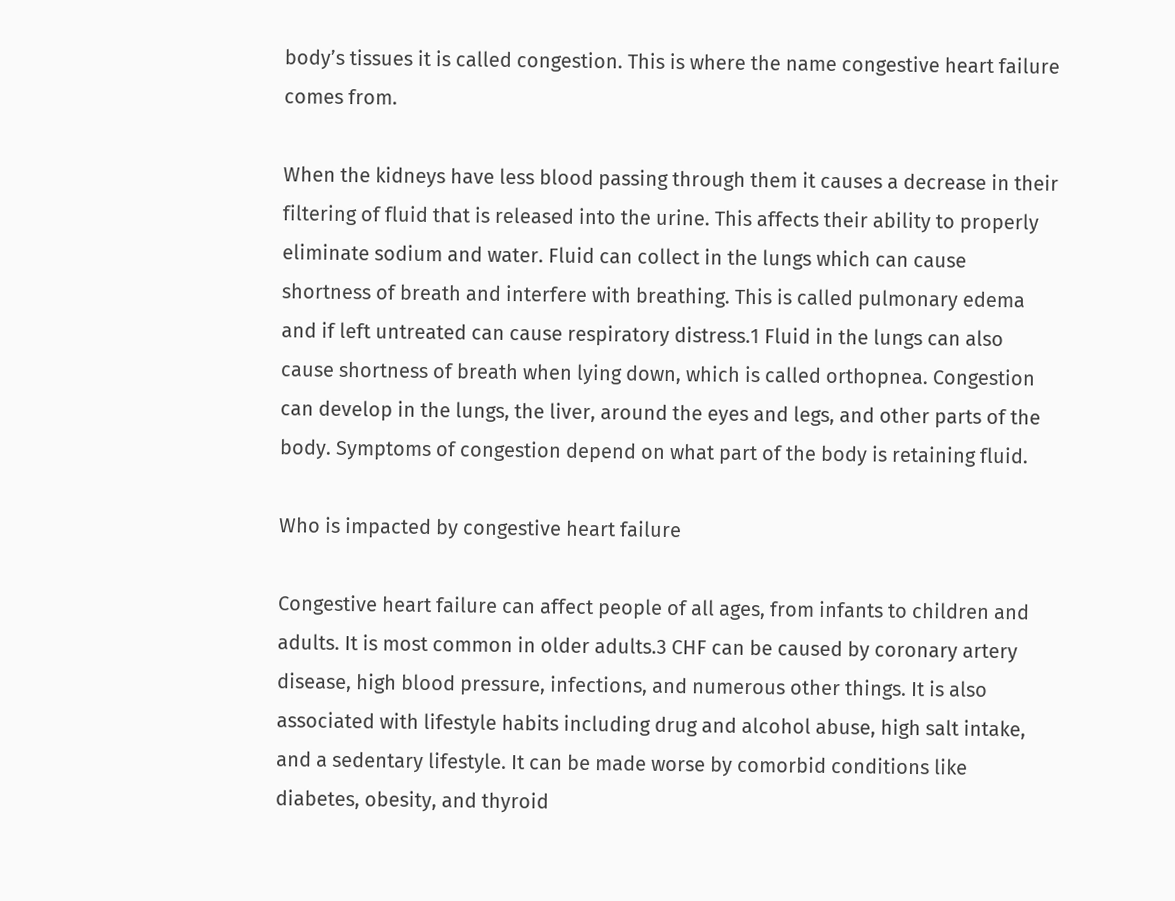body’s tissues it is called congestion. This is where the name congestive heart failure comes from.

When the kidneys have less blood passing through them it causes a decrease in their filtering of fluid that is released into the urine. This affects their ability to properly eliminate sodium and water. Fluid can collect in the lungs which can cause shortness of breath and interfere with breathing. This is called pulmonary edema and if left untreated can cause respiratory distress.1 Fluid in the lungs can also cause shortness of breath when lying down, which is called orthopnea. Congestion can develop in the lungs, the liver, around the eyes and legs, and other parts of the body. Symptoms of congestion depend on what part of the body is retaining fluid.

Who is impacted by congestive heart failure

Congestive heart failure can affect people of all ages, from infants to children and adults. It is most common in older adults.3 CHF can be caused by coronary artery disease, high blood pressure, infections, and numerous other things. It is also associated with lifestyle habits including drug and alcohol abuse, high salt intake, and a sedentary lifestyle. It can be made worse by comorbid conditions like diabetes, obesity, and thyroid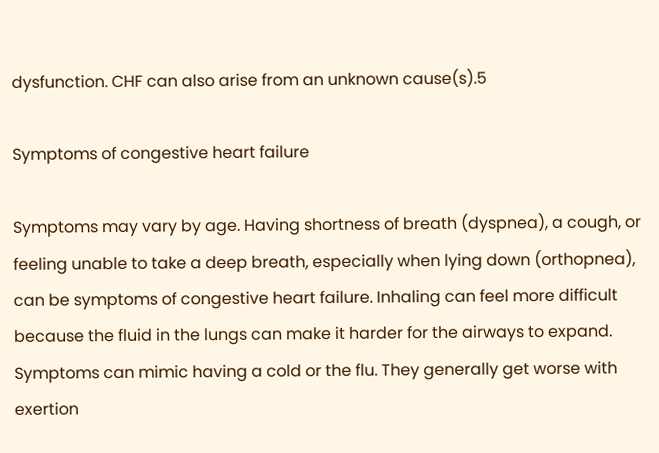dysfunction. CHF can also arise from an unknown cause(s).5

Symptoms of congestive heart failure

Symptoms may vary by age. Having shortness of breath (dyspnea), a cough, or feeling unable to take a deep breath, especially when lying down (orthopnea), can be symptoms of congestive heart failure. Inhaling can feel more difficult because the fluid in the lungs can make it harder for the airways to expand. Symptoms can mimic having a cold or the flu. They generally get worse with exertion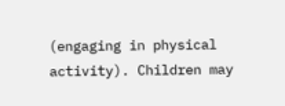(engaging in physical activity). Children may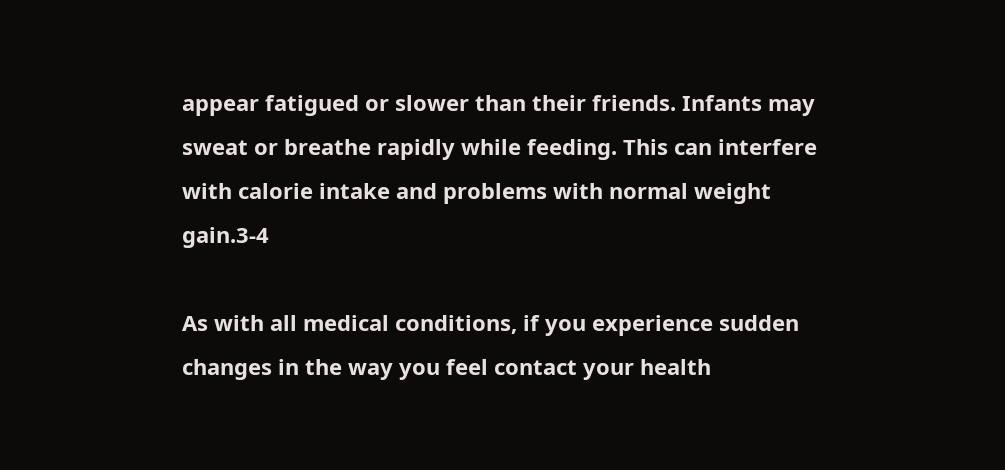appear fatigued or slower than their friends. Infants may sweat or breathe rapidly while feeding. This can interfere with calorie intake and problems with normal weight gain.3-4

As with all medical conditions, if you experience sudden changes in the way you feel contact your health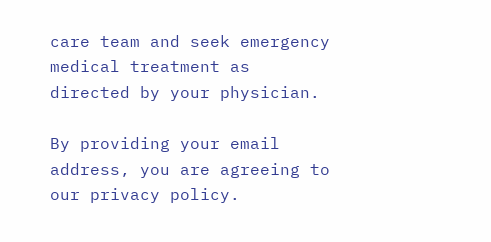care team and seek emergency medical treatment as directed by your physician.

By providing your email address, you are agreeing to our privacy policy.